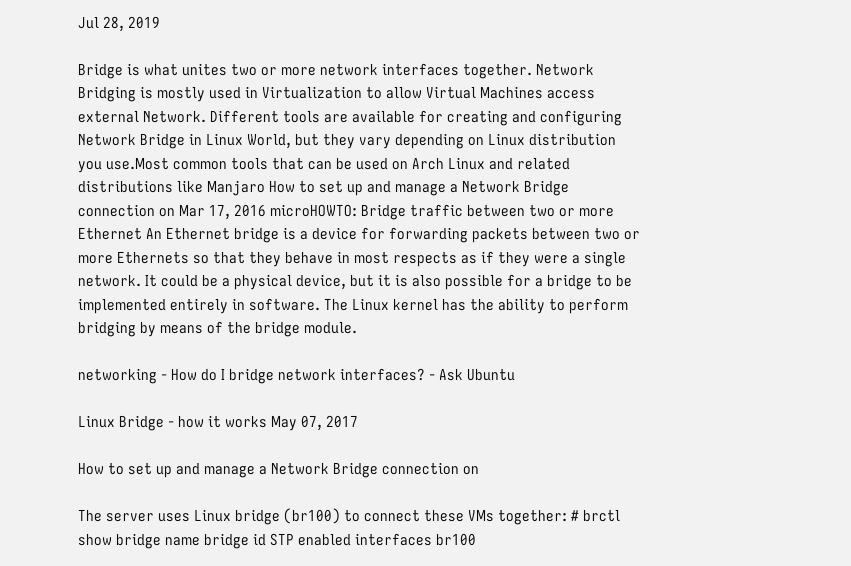Jul 28, 2019

Bridge is what unites two or more network interfaces together. Network Bridging is mostly used in Virtualization to allow Virtual Machines access external Network. Different tools are available for creating and configuring Network Bridge in Linux World, but they vary depending on Linux distribution you use.Most common tools that can be used on Arch Linux and related distributions like Manjaro How to set up and manage a Network Bridge connection on Mar 17, 2016 microHOWTO: Bridge traffic between two or more Ethernet An Ethernet bridge is a device for forwarding packets between two or more Ethernets so that they behave in most respects as if they were a single network. It could be a physical device, but it is also possible for a bridge to be implemented entirely in software. The Linux kernel has the ability to perform bridging by means of the bridge module.

networking - How do I bridge network interfaces? - Ask Ubuntu

Linux Bridge - how it works May 07, 2017

How to set up and manage a Network Bridge connection on

The server uses Linux bridge (br100) to connect these VMs together: # brctl show bridge name bridge id STP enabled interfaces br100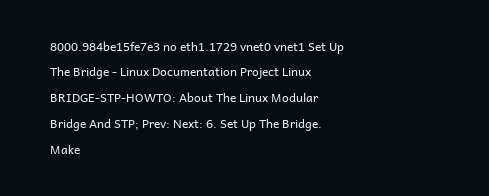8000.984be15fe7e3 no eth1.1729 vnet0 vnet1 Set Up The Bridge - Linux Documentation Project Linux BRIDGE-STP-HOWTO: About The Linux Modular Bridge And STP; Prev: Next: 6. Set Up The Bridge. Make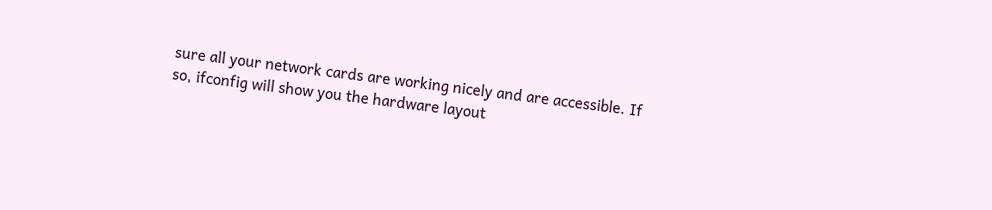sure all your network cards are working nicely and are accessible. If so, ifconfig will show you the hardware layout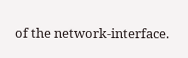of the network-interface.